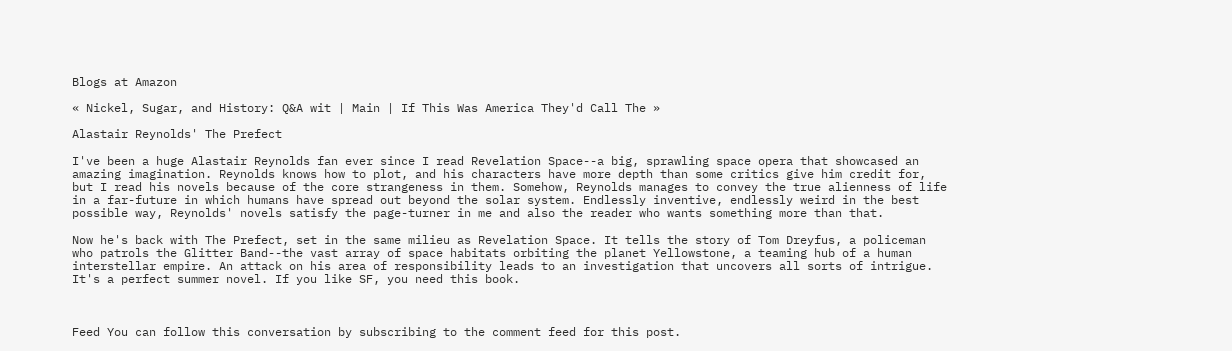Blogs at Amazon

« Nickel, Sugar, and History: Q&A wit | Main | If This Was America They'd Call The »

Alastair Reynolds' The Prefect

I've been a huge Alastair Reynolds fan ever since I read Revelation Space--a big, sprawling space opera that showcased an amazing imagination. Reynolds knows how to plot, and his characters have more depth than some critics give him credit for, but I read his novels because of the core strangeness in them. Somehow, Reynolds manages to convey the true alienness of life in a far-future in which humans have spread out beyond the solar system. Endlessly inventive, endlessly weird in the best possible way, Reynolds' novels satisfy the page-turner in me and also the reader who wants something more than that.

Now he's back with The Prefect, set in the same milieu as Revelation Space. It tells the story of Tom Dreyfus, a policeman who patrols the Glitter Band--the vast array of space habitats orbiting the planet Yellowstone, a teaming hub of a human interstellar empire. An attack on his area of responsibility leads to an investigation that uncovers all sorts of intrigue. It's a perfect summer novel. If you like SF, you need this book.



Feed You can follow this conversation by subscribing to the comment feed for this post.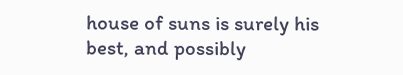house of suns is surely his best, and possibly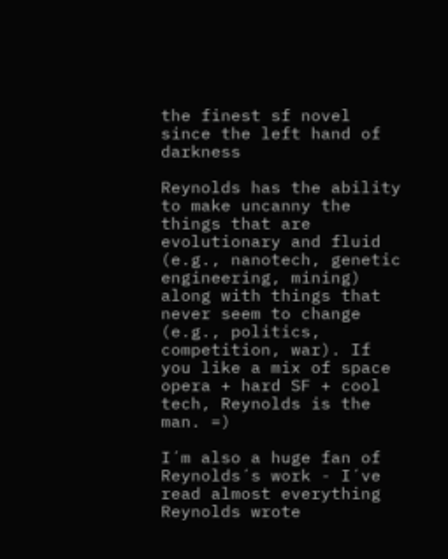the finest sf novel since the left hand of darkness

Reynolds has the ability to make uncanny the things that are evolutionary and fluid (e.g., nanotech, genetic engineering, mining) along with things that never seem to change (e.g., politics, competition, war). If you like a mix of space opera + hard SF + cool tech, Reynolds is the man. =)

I´m also a huge fan of Reynolds´s work - I´ve read almost everything Reynolds wrote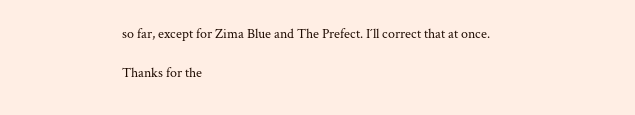so far, except for Zima Blue and The Prefect. I´ll correct that at once.

Thanks for the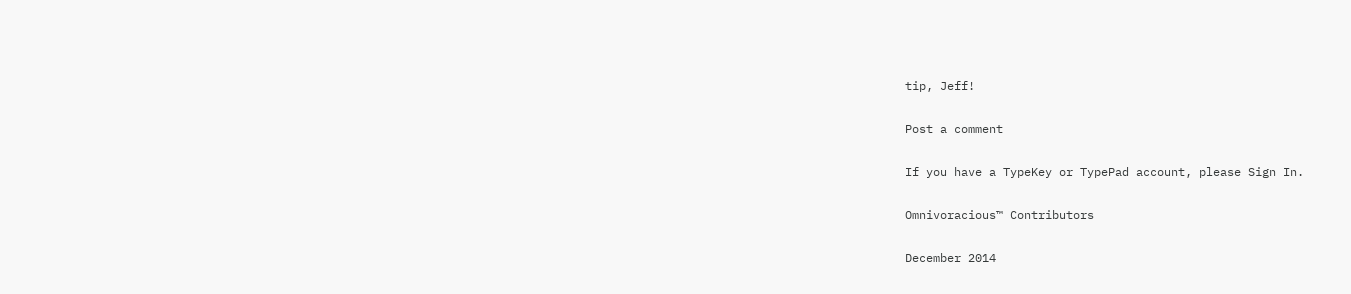tip, Jeff!

Post a comment

If you have a TypeKey or TypePad account, please Sign In.

Omnivoracious™ Contributors

December 2014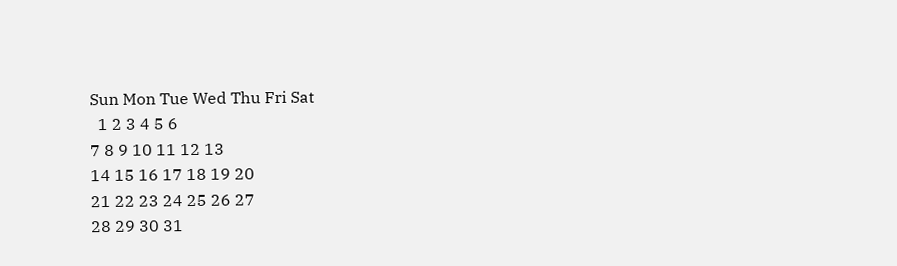Sun Mon Tue Wed Thu Fri Sat
  1 2 3 4 5 6
7 8 9 10 11 12 13
14 15 16 17 18 19 20
21 22 23 24 25 26 27
28 29 30 31